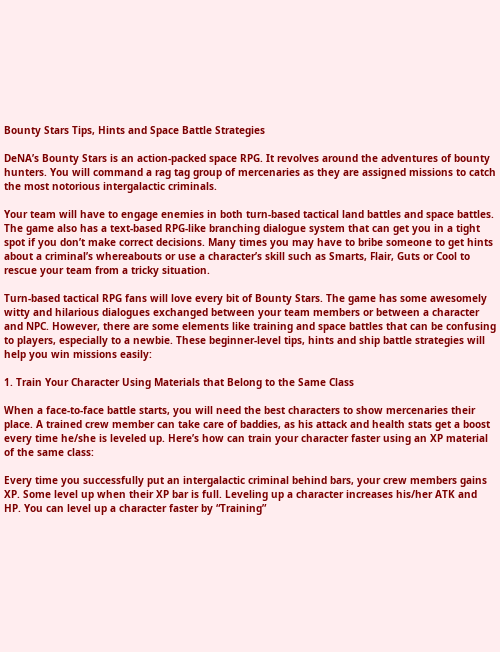Bounty Stars Tips, Hints and Space Battle Strategies

DeNA’s Bounty Stars is an action-packed space RPG. It revolves around the adventures of bounty hunters. You will command a rag tag group of mercenaries as they are assigned missions to catch the most notorious intergalactic criminals.

Your team will have to engage enemies in both turn-based tactical land battles and space battles. The game also has a text-based RPG-like branching dialogue system that can get you in a tight spot if you don’t make correct decisions. Many times you may have to bribe someone to get hints about a criminal’s whereabouts or use a character’s skill such as Smarts, Flair, Guts or Cool to rescue your team from a tricky situation.

Turn-based tactical RPG fans will love every bit of Bounty Stars. The game has some awesomely witty and hilarious dialogues exchanged between your team members or between a character and NPC. However, there are some elements like training and space battles that can be confusing to players, especially to a newbie. These beginner-level tips, hints and ship battle strategies will help you win missions easily:

1. Train Your Character Using Materials that Belong to the Same Class

When a face-to-face battle starts, you will need the best characters to show mercenaries their place. A trained crew member can take care of baddies, as his attack and health stats get a boost every time he/she is leveled up. Here’s how can train your character faster using an XP material of the same class:

Every time you successfully put an intergalactic criminal behind bars, your crew members gains XP. Some level up when their XP bar is full. Leveling up a character increases his/her ATK and HP. You can level up a character faster by “Training”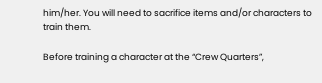him/her. You will need to sacrifice items and/or characters to train them.

Before training a character at the “Crew Quarters”,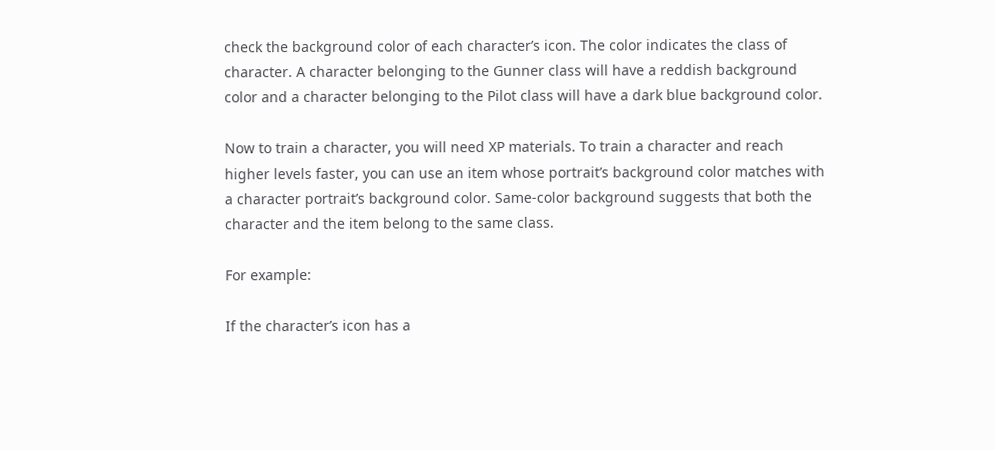check the background color of each character’s icon. The color indicates the class of character. A character belonging to the Gunner class will have a reddish background color and a character belonging to the Pilot class will have a dark blue background color.

Now to train a character, you will need XP materials. To train a character and reach higher levels faster, you can use an item whose portrait’s background color matches with a character portrait’s background color. Same-color background suggests that both the character and the item belong to the same class.

For example:

If the character’s icon has a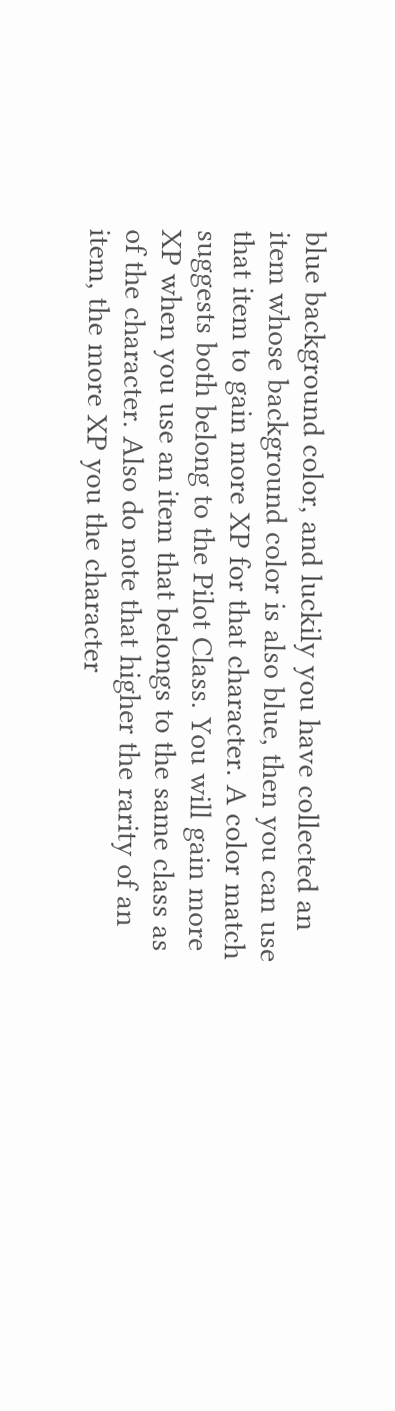blue background color, and luckily you have collected an item whose background color is also blue, then you can use that item to gain more XP for that character. A color match suggests both belong to the Pilot Class. You will gain more XP when you use an item that belongs to the same class as of the character. Also do note that higher the rarity of an item, the more XP you the character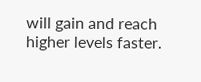will gain and reach higher levels faster.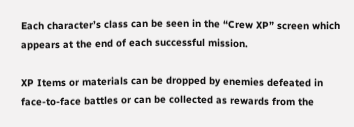Each character’s class can be seen in the “Crew XP” screen which appears at the end of each successful mission.

XP Items or materials can be dropped by enemies defeated in face-to-face battles or can be collected as rewards from the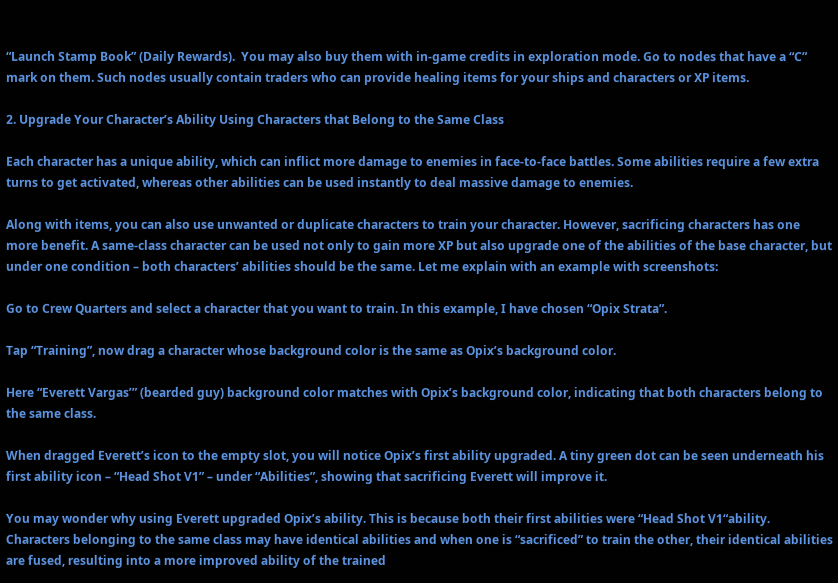“Launch Stamp Book” (Daily Rewards).  You may also buy them with in-game credits in exploration mode. Go to nodes that have a “C” mark on them. Such nodes usually contain traders who can provide healing items for your ships and characters or XP items.

2. Upgrade Your Character’s Ability Using Characters that Belong to the Same Class

Each character has a unique ability, which can inflict more damage to enemies in face-to-face battles. Some abilities require a few extra turns to get activated, whereas other abilities can be used instantly to deal massive damage to enemies.

Along with items, you can also use unwanted or duplicate characters to train your character. However, sacrificing characters has one more benefit. A same-class character can be used not only to gain more XP but also upgrade one of the abilities of the base character, but under one condition – both characters’ abilities should be the same. Let me explain with an example with screenshots:

Go to Crew Quarters and select a character that you want to train. In this example, I have chosen “Opix Strata”.

Tap “Training”, now drag a character whose background color is the same as Opix’s background color.

Here “Everett Vargas’” (bearded guy) background color matches with Opix’s background color, indicating that both characters belong to the same class.

When dragged Everett’s icon to the empty slot, you will notice Opix’s first ability upgraded. A tiny green dot can be seen underneath his first ability icon – “Head Shot V1” – under “Abilities”, showing that sacrificing Everett will improve it.

You may wonder why using Everett upgraded Opix’s ability. This is because both their first abilities were “Head Shot V1“ability. Characters belonging to the same class may have identical abilities and when one is “sacrificed” to train the other, their identical abilities are fused, resulting into a more improved ability of the trained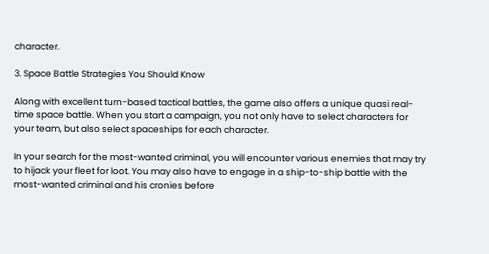character.

3. Space Battle Strategies You Should Know

Along with excellent turn-based tactical battles, the game also offers a unique quasi real-time space battle. When you start a campaign, you not only have to select characters for your team, but also select spaceships for each character.

In your search for the most-wanted criminal, you will encounter various enemies that may try to hijack your fleet for loot. You may also have to engage in a ship-to-ship battle with the most-wanted criminal and his cronies before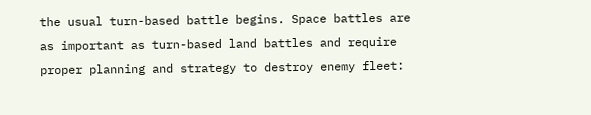the usual turn-based battle begins. Space battles are as important as turn-based land battles and require proper planning and strategy to destroy enemy fleet: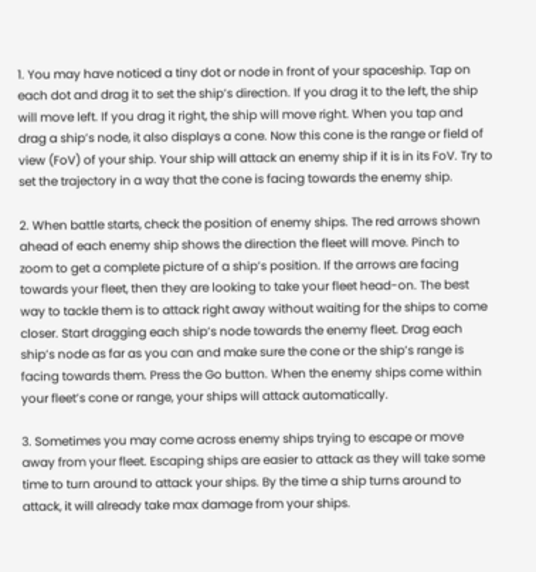1. You may have noticed a tiny dot or node in front of your spaceship. Tap on each dot and drag it to set the ship’s direction. If you drag it to the left, the ship will move left. If you drag it right, the ship will move right. When you tap and drag a ship’s node, it also displays a cone. Now this cone is the range or field of view (FoV) of your ship. Your ship will attack an enemy ship if it is in its FoV. Try to set the trajectory in a way that the cone is facing towards the enemy ship.

2. When battle starts, check the position of enemy ships. The red arrows shown ahead of each enemy ship shows the direction the fleet will move. Pinch to zoom to get a complete picture of a ship’s position. If the arrows are facing towards your fleet, then they are looking to take your fleet head-on. The best way to tackle them is to attack right away without waiting for the ships to come closer. Start dragging each ship’s node towards the enemy fleet. Drag each ship’s node as far as you can and make sure the cone or the ship’s range is facing towards them. Press the Go button. When the enemy ships come within your fleet’s cone or range, your ships will attack automatically.

3. Sometimes you may come across enemy ships trying to escape or move away from your fleet. Escaping ships are easier to attack as they will take some time to turn around to attack your ships. By the time a ship turns around to attack, it will already take max damage from your ships.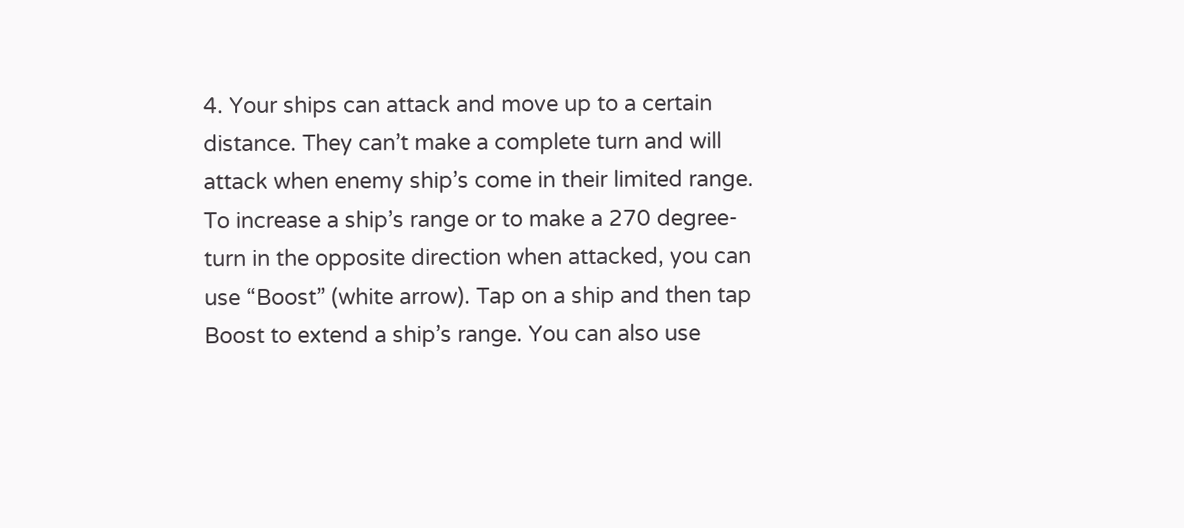4. Your ships can attack and move up to a certain distance. They can’t make a complete turn and will attack when enemy ship’s come in their limited range. To increase a ship’s range or to make a 270 degree-turn in the opposite direction when attacked, you can use “Boost” (white arrow). Tap on a ship and then tap Boost to extend a ship’s range. You can also use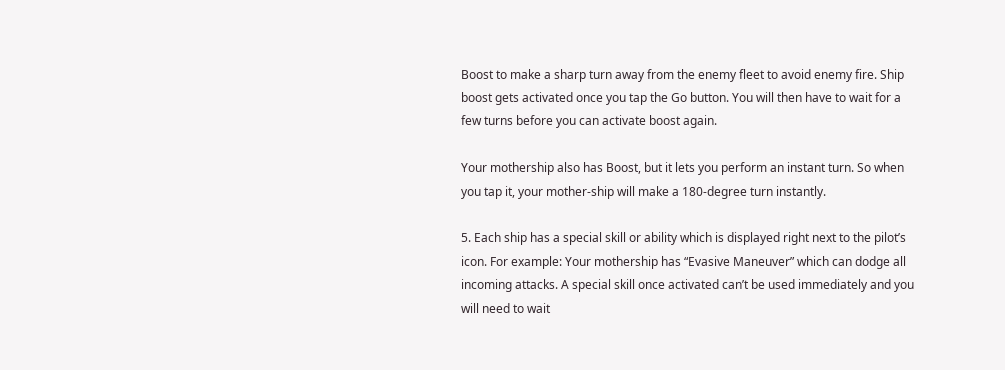Boost to make a sharp turn away from the enemy fleet to avoid enemy fire. Ship boost gets activated once you tap the Go button. You will then have to wait for a few turns before you can activate boost again.

Your mothership also has Boost, but it lets you perform an instant turn. So when you tap it, your mother-ship will make a 180-degree turn instantly.

5. Each ship has a special skill or ability which is displayed right next to the pilot’s icon. For example: Your mothership has “Evasive Maneuver” which can dodge all incoming attacks. A special skill once activated can’t be used immediately and you will need to wait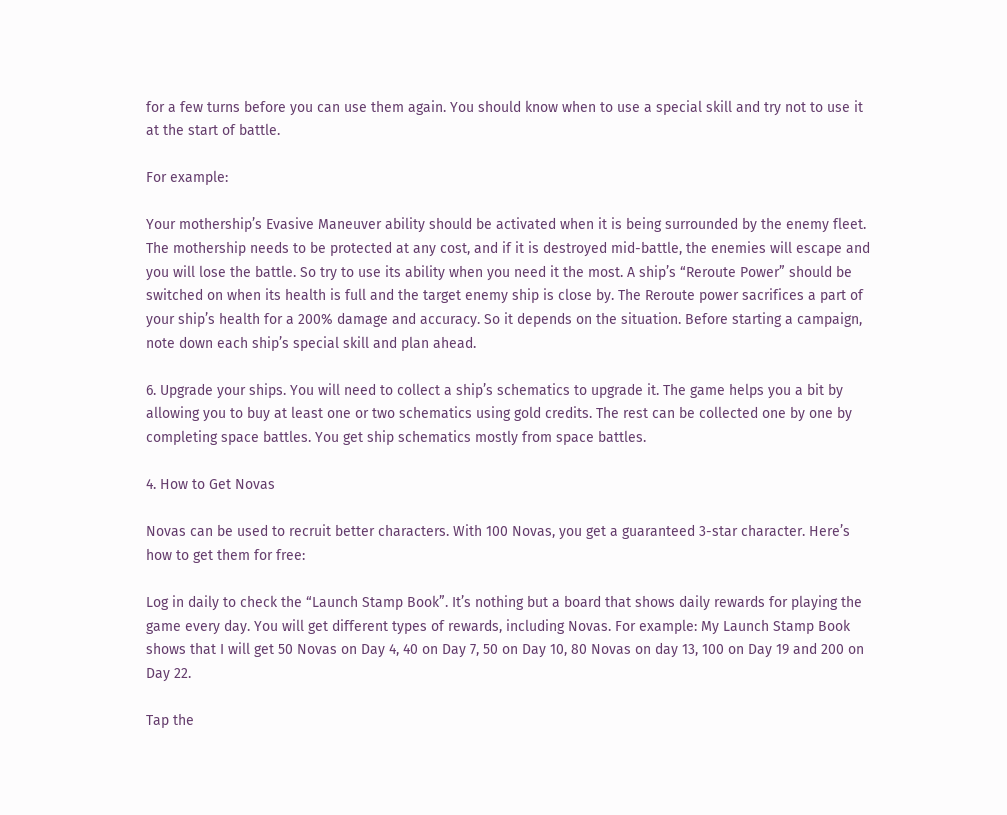for a few turns before you can use them again. You should know when to use a special skill and try not to use it at the start of battle.

For example:

Your mothership’s Evasive Maneuver ability should be activated when it is being surrounded by the enemy fleet. The mothership needs to be protected at any cost, and if it is destroyed mid-battle, the enemies will escape and you will lose the battle. So try to use its ability when you need it the most. A ship’s “Reroute Power” should be switched on when its health is full and the target enemy ship is close by. The Reroute power sacrifices a part of your ship’s health for a 200% damage and accuracy. So it depends on the situation. Before starting a campaign, note down each ship’s special skill and plan ahead.

6. Upgrade your ships. You will need to collect a ship’s schematics to upgrade it. The game helps you a bit by allowing you to buy at least one or two schematics using gold credits. The rest can be collected one by one by completing space battles. You get ship schematics mostly from space battles.

4. How to Get Novas

Novas can be used to recruit better characters. With 100 Novas, you get a guaranteed 3-star character. Here’s how to get them for free:

Log in daily to check the “Launch Stamp Book”. It’s nothing but a board that shows daily rewards for playing the game every day. You will get different types of rewards, including Novas. For example: My Launch Stamp Book shows that I will get 50 Novas on Day 4, 40 on Day 7, 50 on Day 10, 80 Novas on day 13, 100 on Day 19 and 200 on Day 22.

Tap the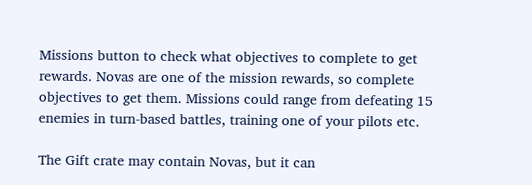Missions button to check what objectives to complete to get rewards. Novas are one of the mission rewards, so complete objectives to get them. Missions could range from defeating 15 enemies in turn-based battles, training one of your pilots etc.

The Gift crate may contain Novas, but it can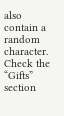also contain a random character. Check the “Gifts” section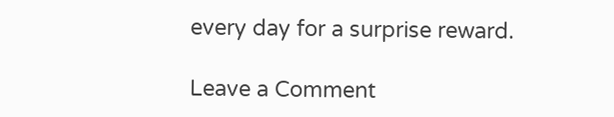every day for a surprise reward.

Leave a Comment